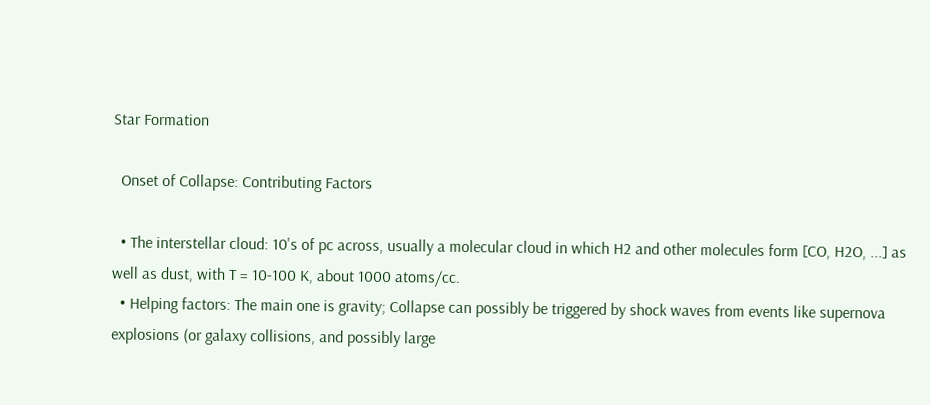Star Formation

  Onset of Collapse: Contributing Factors

  • The interstellar cloud: 10's of pc across, usually a molecular cloud in which H2 and other molecules form [CO, H2O, ...] as well as dust, with T = 10-100 K, about 1000 atoms/cc.
  • Helping factors: The main one is gravity; Collapse can possibly be triggered by shock waves from events like supernova explosions (or galaxy collisions, and possibly large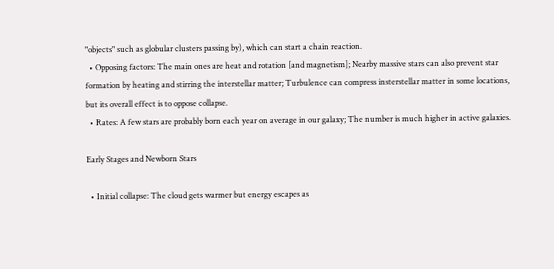"objects" such as globular clusters passing by), which can start a chain reaction.
  • Opposing factors: The main ones are heat and rotation [and magnetism]; Nearby massive stars can also prevent star formation by heating and stirring the interstellar matter; Turbulence can compress insterstellar matter in some locations, but its overall effect is to oppose collapse.
  • Rates: A few stars are probably born each year on average in our galaxy; The number is much higher in active galaxies.

Early Stages and Newborn Stars

  • Initial collapse: The cloud gets warmer but energy escapes as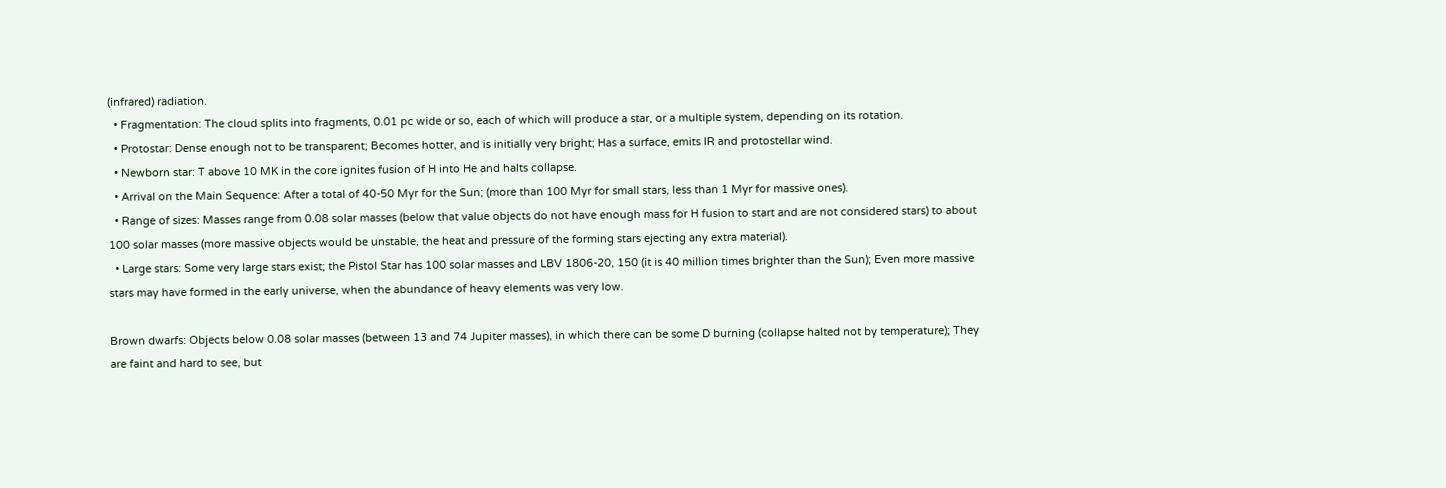(infrared) radiation.
  • Fragmentation: The cloud splits into fragments, 0.01 pc wide or so, each of which will produce a star, or a multiple system, depending on its rotation.
  • Protostar: Dense enough not to be transparent; Becomes hotter, and is initially very bright; Has a surface, emits IR and protostellar wind.
  • Newborn star: T above 10 MK in the core ignites fusion of H into He and halts collapse.
  • Arrival on the Main Sequence: After a total of 40-50 Myr for the Sun; (more than 100 Myr for small stars, less than 1 Myr for massive ones).
  • Range of sizes: Masses range from 0.08 solar masses (below that value objects do not have enough mass for H fusion to start and are not considered stars) to about 100 solar masses (more massive objects would be unstable, the heat and pressure of the forming stars ejecting any extra material).
  • Large stars: Some very large stars exist; the Pistol Star has 100 solar masses and LBV 1806-20, 150 (it is 40 million times brighter than the Sun); Even more massive stars may have formed in the early universe, when the abundance of heavy elements was very low.

Brown dwarfs: Objects below 0.08 solar masses (between 13 and 74 Jupiter masses), in which there can be some D burning (collapse halted not by temperature); They are faint and hard to see, but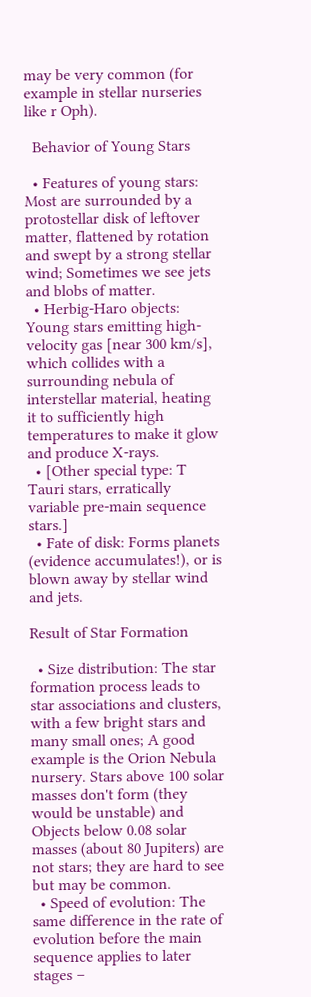may be very common (for example in stellar nurseries like r Oph).

  Behavior of Young Stars

  • Features of young stars: Most are surrounded by a protostellar disk of leftover matter, flattened by rotation and swept by a strong stellar wind; Sometimes we see jets and blobs of matter.
  • Herbig-Haro objects: Young stars emitting high-velocity gas [near 300 km/s], which collides with a surrounding nebula of interstellar material, heating it to sufficiently high temperatures to make it glow and produce X-rays.
  • [Other special type: T Tauri stars, erratically variable pre-main sequence stars.]
  • Fate of disk: Forms planets (evidence accumulates!), or is blown away by stellar wind and jets.

Result of Star Formation

  • Size distribution: The star formation process leads to star associations and clusters, with a few bright stars and many small ones; A good example is the Orion Nebula nursery. Stars above 100 solar masses don't form (they would be unstable) and Objects below 0.08 solar masses (about 80 Jupiters) are not stars; they are hard to see but may be common.
  • Speed of evolution: The same difference in the rate of evolution before the main sequence applies to later stages –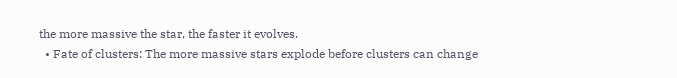the more massive the star, the faster it evolves.
  • Fate of clusters: The more massive stars explode before clusters can change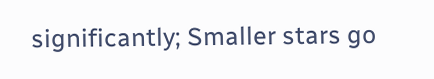significantly; Smaller stars go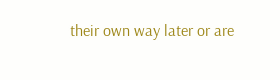their own way later or are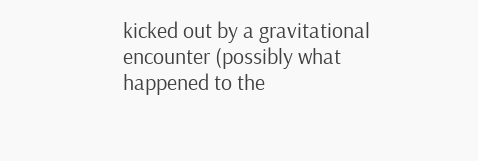kicked out by a gravitational encounter (possibly what happened to the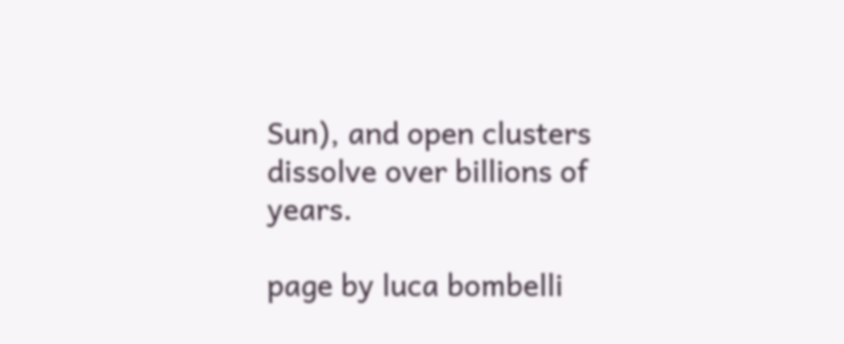Sun), and open clusters dissolve over billions of years.

page by luca bombelli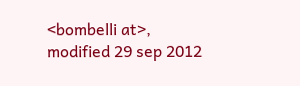<bombelli at>, modified 29 sep 2012